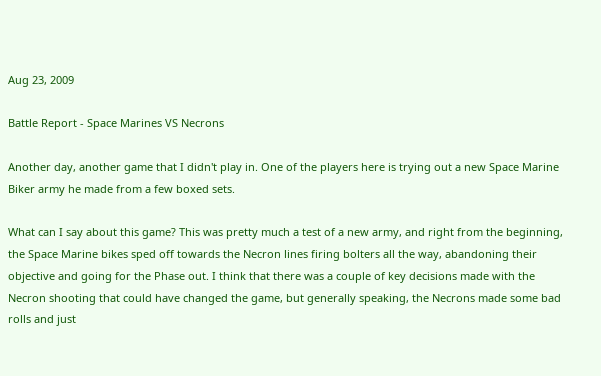Aug 23, 2009

Battle Report - Space Marines VS Necrons

Another day, another game that I didn't play in. One of the players here is trying out a new Space Marine Biker army he made from a few boxed sets.

What can I say about this game? This was pretty much a test of a new army, and right from the beginning, the Space Marine bikes sped off towards the Necron lines firing bolters all the way, abandoning their objective and going for the Phase out. I think that there was a couple of key decisions made with the Necron shooting that could have changed the game, but generally speaking, the Necrons made some bad rolls and just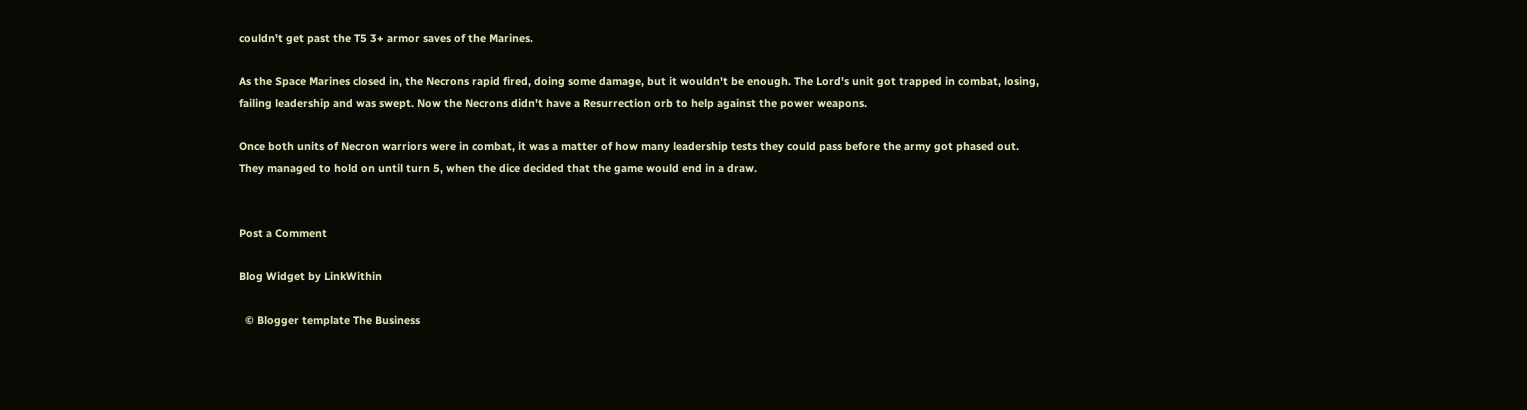couldn't get past the T5 3+ armor saves of the Marines.

As the Space Marines closed in, the Necrons rapid fired, doing some damage, but it wouldn't be enough. The Lord's unit got trapped in combat, losing, failing leadership and was swept. Now the Necrons didn't have a Resurrection orb to help against the power weapons.

Once both units of Necron warriors were in combat, it was a matter of how many leadership tests they could pass before the army got phased out. They managed to hold on until turn 5, when the dice decided that the game would end in a draw.


Post a Comment

Blog Widget by LinkWithin

  © Blogger template The Business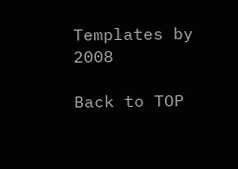Templates by 2008

Back to TOP